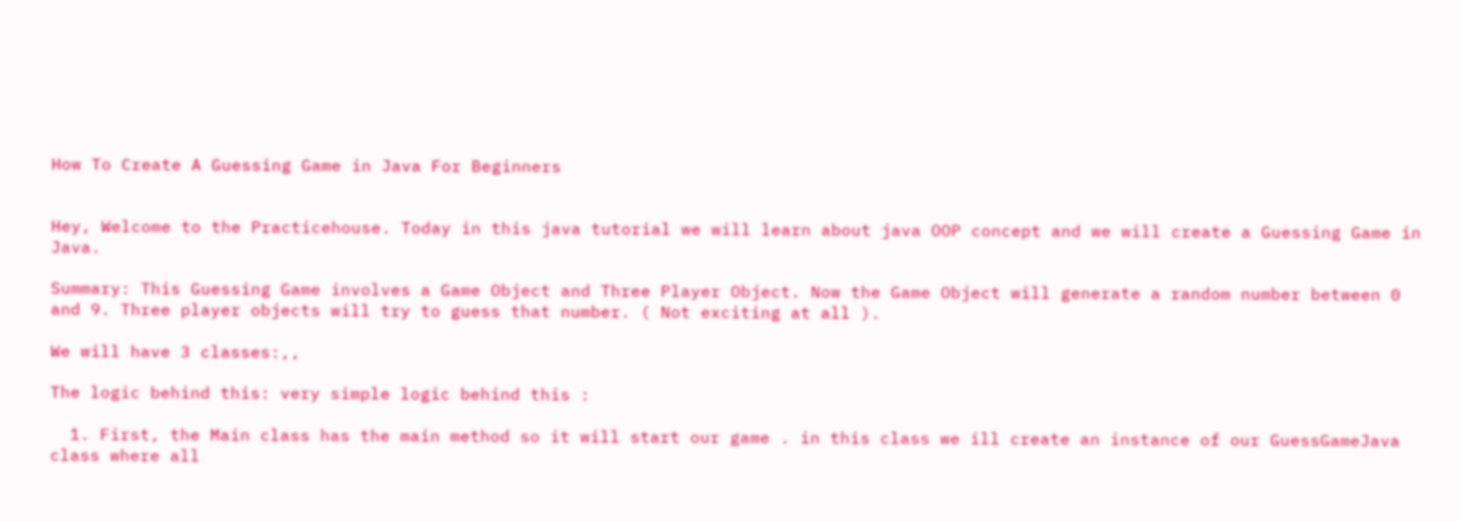How To Create A Guessing Game in Java For Beginners


Hey, Welcome to the Practicehouse. Today in this java tutorial we will learn about java OOP concept and we will create a Guessing Game in Java.

Summary: This Guessing Game involves a Game Object and Three Player Object. Now the Game Object will generate a random number between 0 and 9. Three player objects will try to guess that number. ( Not exciting at all ).

We will have 3 classes:,,

The logic behind this: very simple logic behind this :

  1. First, the Main class has the main method so it will start our game . in this class we ill create an instance of our GuessGameJava class where all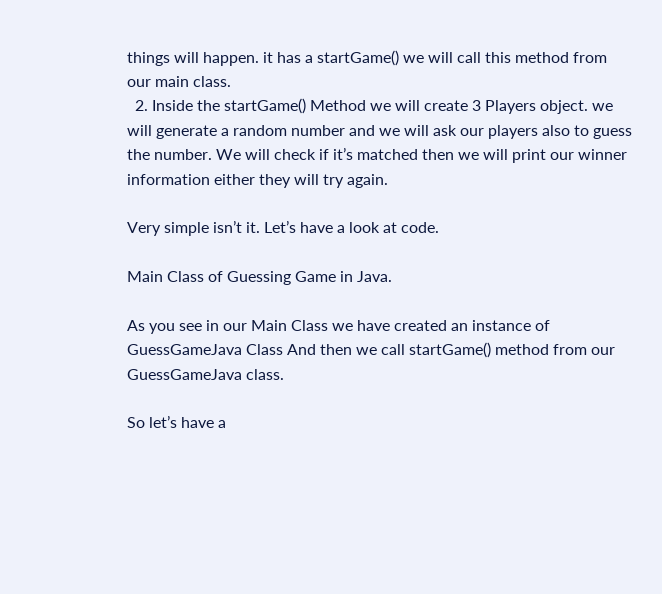things will happen. it has a startGame() we will call this method from our main class.
  2. Inside the startGame() Method we will create 3 Players object. we will generate a random number and we will ask our players also to guess the number. We will check if it’s matched then we will print our winner information either they will try again.

Very simple isn’t it. Let’s have a look at code.

Main Class of Guessing Game in Java.

As you see in our Main Class we have created an instance of GuessGameJava Class And then we call startGame() method from our GuessGameJava class.

So let’s have a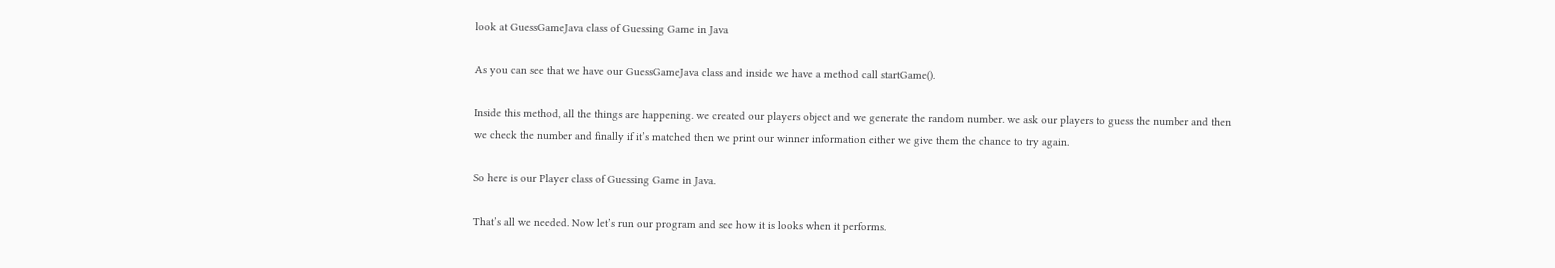look at GuessGameJava class of Guessing Game in Java

As you can see that we have our GuessGameJava class and inside we have a method call startGame().

Inside this method, all the things are happening. we created our players object and we generate the random number. we ask our players to guess the number and then we check the number and finally if it’s matched then we print our winner information either we give them the chance to try again.

So here is our Player class of Guessing Game in Java.

That’s all we needed. Now let’s run our program and see how it is looks when it performs.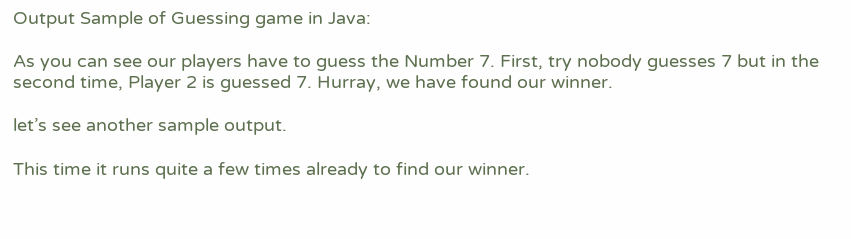Output Sample of Guessing game in Java:

As you can see our players have to guess the Number 7. First, try nobody guesses 7 but in the second time, Player 2 is guessed 7. Hurray, we have found our winner.

let’s see another sample output.

This time it runs quite a few times already to find our winner.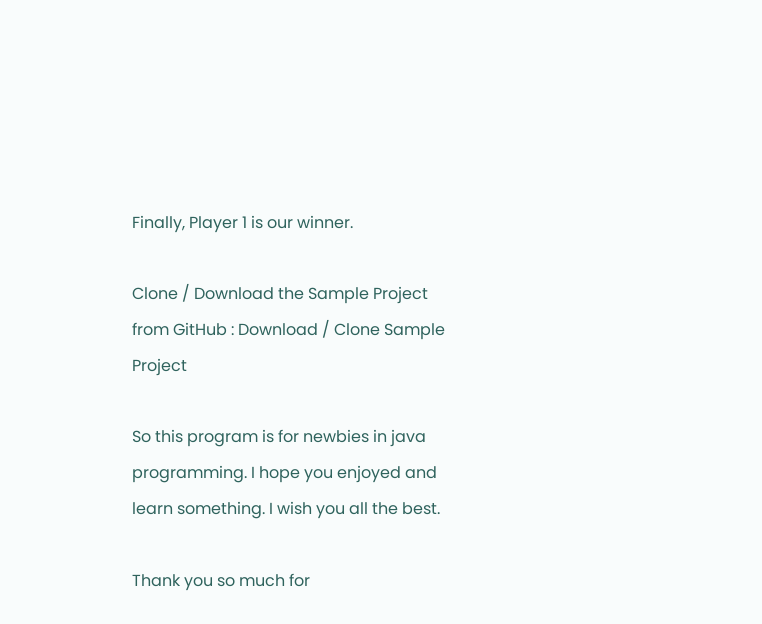Finally, Player 1 is our winner.

Clone / Download the Sample Project from GitHub : Download / Clone Sample Project

So this program is for newbies in java programming. I hope you enjoyed and learn something. I wish you all the best.

Thank you so much for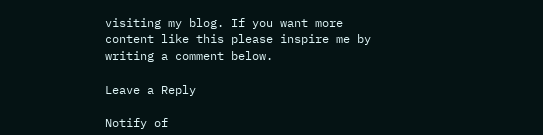visiting my blog. If you want more content like this please inspire me by writing a comment below.

Leave a Reply

Notify of